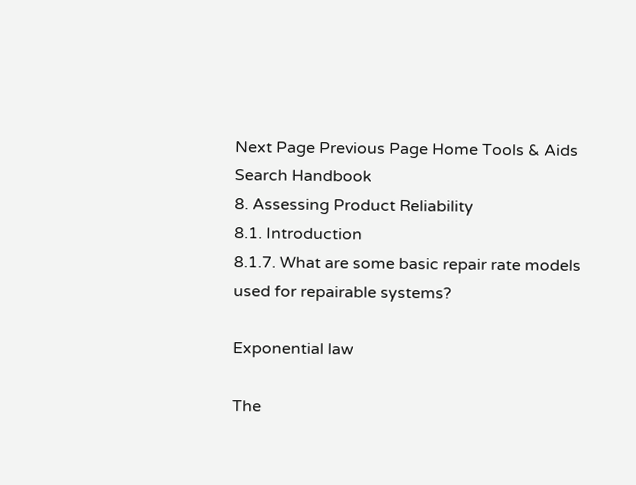Next Page Previous Page Home Tools & Aids Search Handbook
8. Assessing Product Reliability
8.1. Introduction
8.1.7. What are some basic repair rate models used for repairable systems?

Exponential law

The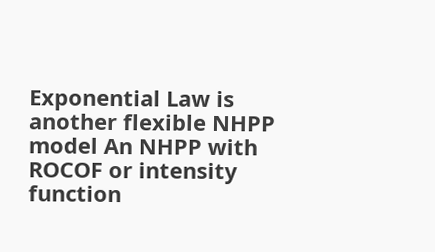Exponential Law is another flexible NHPP model An NHPP with ROCOF or intensity function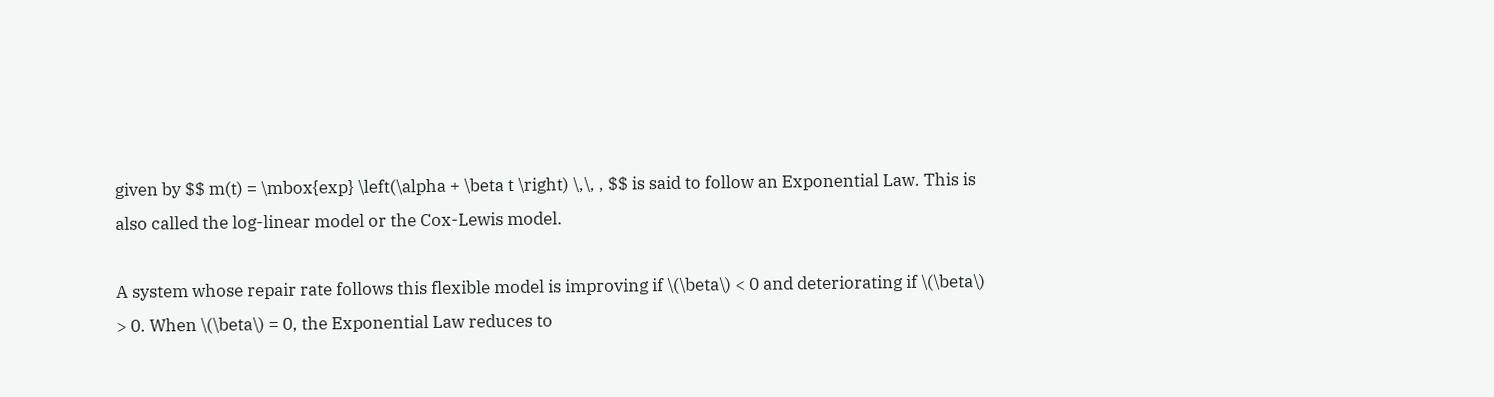given by $$ m(t) = \mbox{exp} \left(\alpha + \beta t \right) \,\, , $$ is said to follow an Exponential Law. This is also called the log-linear model or the Cox-Lewis model.

A system whose repair rate follows this flexible model is improving if \(\beta\) < 0 and deteriorating if \(\beta\) > 0. When \(\beta\) = 0, the Exponential Law reduces to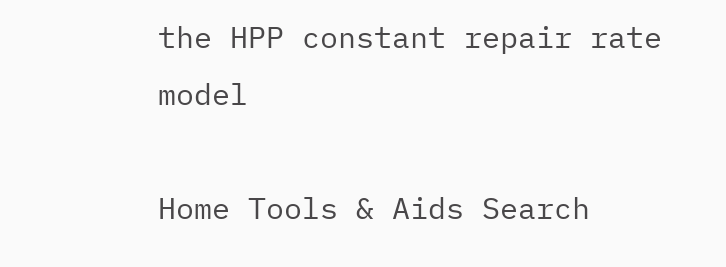the HPP constant repair rate model

Home Tools & Aids Search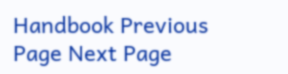Handbook Previous Page Next Page